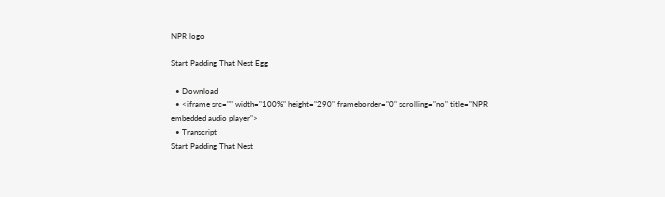NPR logo

Start Padding That Nest Egg

  • Download
  • <iframe src="" width="100%" height="290" frameborder="0" scrolling="no" title="NPR embedded audio player">
  • Transcript
Start Padding That Nest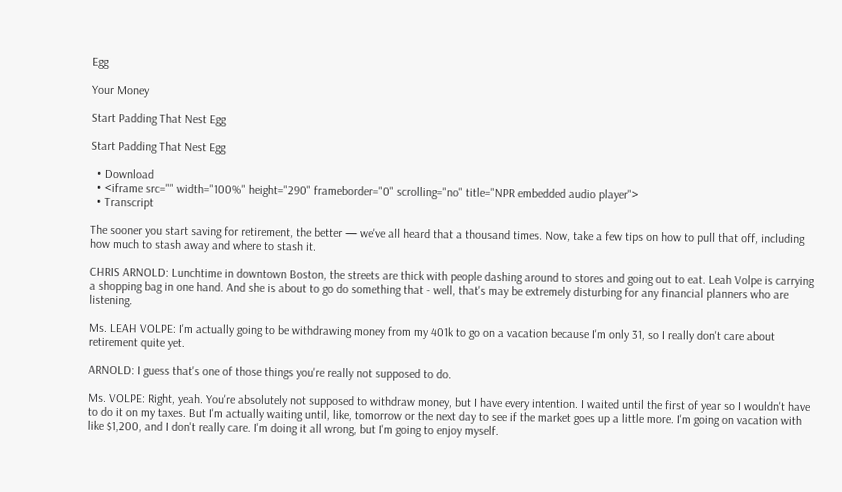Egg

Your Money

Start Padding That Nest Egg

Start Padding That Nest Egg

  • Download
  • <iframe src="" width="100%" height="290" frameborder="0" scrolling="no" title="NPR embedded audio player">
  • Transcript

The sooner you start saving for retirement, the better — we've all heard that a thousand times. Now, take a few tips on how to pull that off, including how much to stash away and where to stash it.

CHRIS ARNOLD: Lunchtime in downtown Boston, the streets are thick with people dashing around to stores and going out to eat. Leah Volpe is carrying a shopping bag in one hand. And she is about to go do something that - well, that's may be extremely disturbing for any financial planners who are listening.

Ms. LEAH VOLPE: I'm actually going to be withdrawing money from my 401k to go on a vacation because I'm only 31, so I really don't care about retirement quite yet.

ARNOLD: I guess that's one of those things you're really not supposed to do.

Ms. VOLPE: Right, yeah. You're absolutely not supposed to withdraw money, but I have every intention. I waited until the first of year so I wouldn't have to do it on my taxes. But I'm actually waiting until, like, tomorrow or the next day to see if the market goes up a little more. I'm going on vacation with like $1,200, and I don't really care. I'm doing it all wrong, but I'm going to enjoy myself.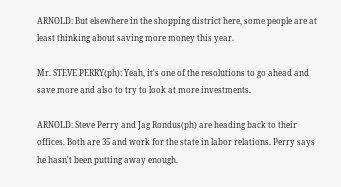ARNOLD: But elsewhere in the shopping district here, some people are at least thinking about saving more money this year.

Mr. STEVE PERRY(ph): Yeah, it's one of the resolutions to go ahead and save more and also to try to look at more investments.

ARNOLD: Steve Perry and Jag Rondus(ph) are heading back to their offices. Both are 35 and work for the state in labor relations. Perry says he hasn't been putting away enough.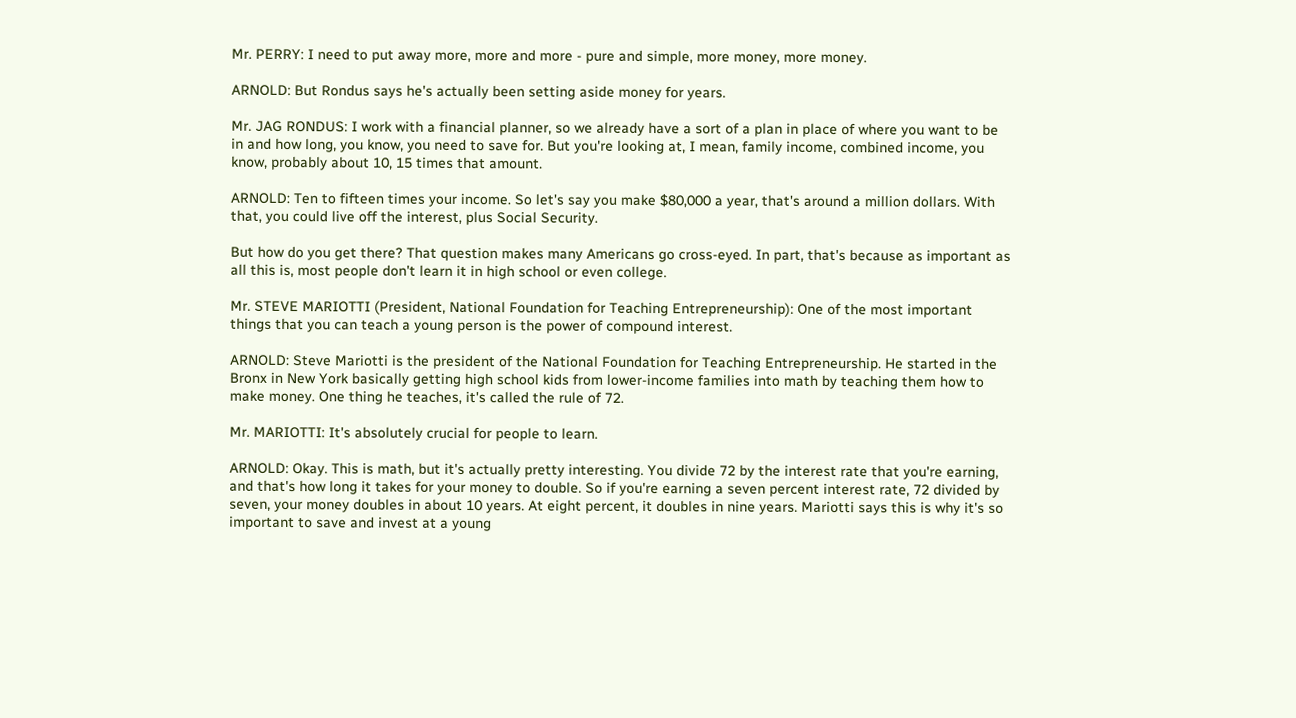Mr. PERRY: I need to put away more, more and more - pure and simple, more money, more money.

ARNOLD: But Rondus says he's actually been setting aside money for years.

Mr. JAG RONDUS: I work with a financial planner, so we already have a sort of a plan in place of where you want to be in and how long, you know, you need to save for. But you're looking at, I mean, family income, combined income, you know, probably about 10, 15 times that amount.

ARNOLD: Ten to fifteen times your income. So let's say you make $80,000 a year, that's around a million dollars. With that, you could live off the interest, plus Social Security.

But how do you get there? That question makes many Americans go cross-eyed. In part, that's because as important as all this is, most people don't learn it in high school or even college.

Mr. STEVE MARIOTTI (President, National Foundation for Teaching Entrepreneurship): One of the most important things that you can teach a young person is the power of compound interest.

ARNOLD: Steve Mariotti is the president of the National Foundation for Teaching Entrepreneurship. He started in the Bronx in New York basically getting high school kids from lower-income families into math by teaching them how to make money. One thing he teaches, it's called the rule of 72.

Mr. MARIOTTI: It's absolutely crucial for people to learn.

ARNOLD: Okay. This is math, but it's actually pretty interesting. You divide 72 by the interest rate that you're earning, and that's how long it takes for your money to double. So if you're earning a seven percent interest rate, 72 divided by seven, your money doubles in about 10 years. At eight percent, it doubles in nine years. Mariotti says this is why it's so important to save and invest at a young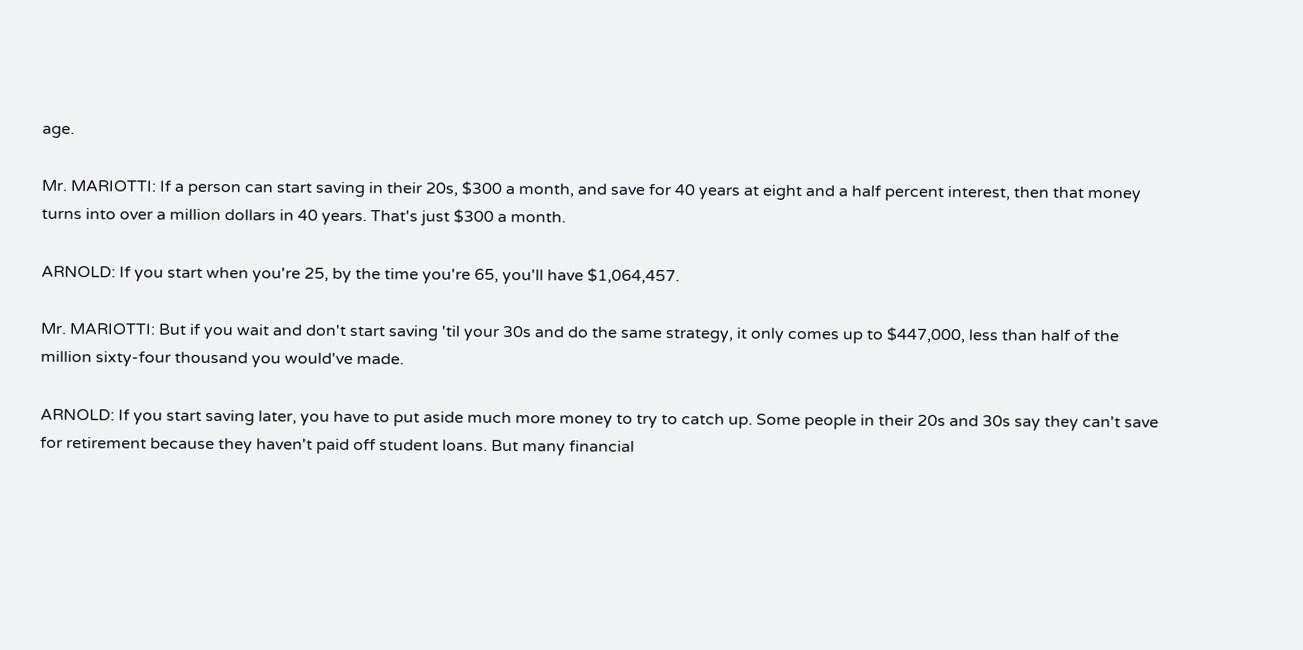age.

Mr. MARIOTTI: If a person can start saving in their 20s, $300 a month, and save for 40 years at eight and a half percent interest, then that money turns into over a million dollars in 40 years. That's just $300 a month.

ARNOLD: If you start when you're 25, by the time you're 65, you'll have $1,064,457.

Mr. MARIOTTI: But if you wait and don't start saving 'til your 30s and do the same strategy, it only comes up to $447,000, less than half of the million sixty-four thousand you would've made.

ARNOLD: If you start saving later, you have to put aside much more money to try to catch up. Some people in their 20s and 30s say they can't save for retirement because they haven't paid off student loans. But many financial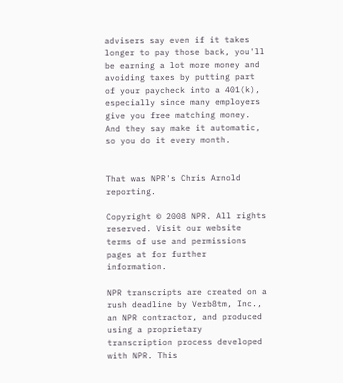advisers say even if it takes longer to pay those back, you'll be earning a lot more money and avoiding taxes by putting part of your paycheck into a 401(k), especially since many employers give you free matching money. And they say make it automatic, so you do it every month.


That was NPR's Chris Arnold reporting.

Copyright © 2008 NPR. All rights reserved. Visit our website terms of use and permissions pages at for further information.

NPR transcripts are created on a rush deadline by Verb8tm, Inc., an NPR contractor, and produced using a proprietary transcription process developed with NPR. This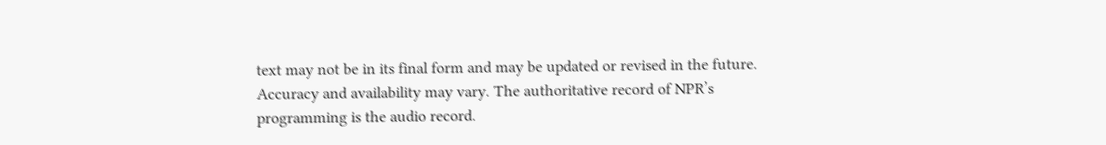text may not be in its final form and may be updated or revised in the future. Accuracy and availability may vary. The authoritative record of NPR’s programming is the audio record.